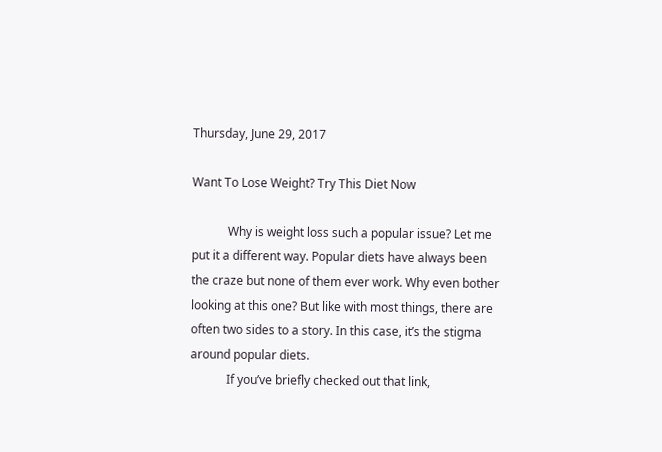Thursday, June 29, 2017

Want To Lose Weight? Try This Diet Now

            Why is weight loss such a popular issue? Let me put it a different way. Popular diets have always been the craze but none of them ever work. Why even bother looking at this one? But like with most things, there are often two sides to a story. In this case, it’s the stigma around popular diets.
            If you’ve briefly checked out that link,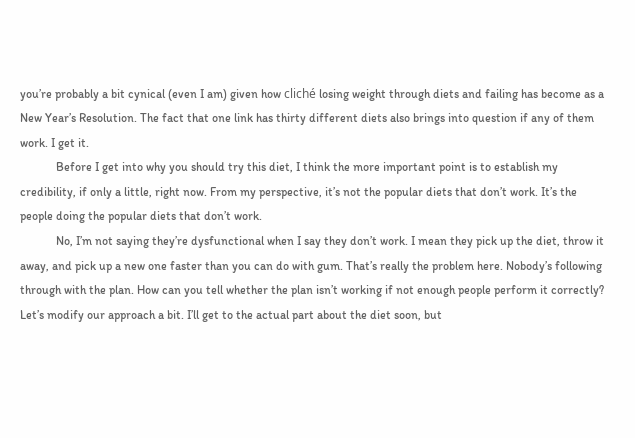you’re probably a bit cynical (even I am) given how cliché losing weight through diets and failing has become as a New Year’s Resolution. The fact that one link has thirty different diets also brings into question if any of them work. I get it.
            Before I get into why you should try this diet, I think the more important point is to establish my credibility, if only a little, right now. From my perspective, it’s not the popular diets that don’t work. It’s the people doing the popular diets that don’t work.
            No, I’m not saying they’re dysfunctional when I say they don’t work. I mean they pick up the diet, throw it away, and pick up a new one faster than you can do with gum. That’s really the problem here. Nobody’s following through with the plan. How can you tell whether the plan isn’t working if not enough people perform it correctly?
Let’s modify our approach a bit. I’ll get to the actual part about the diet soon, but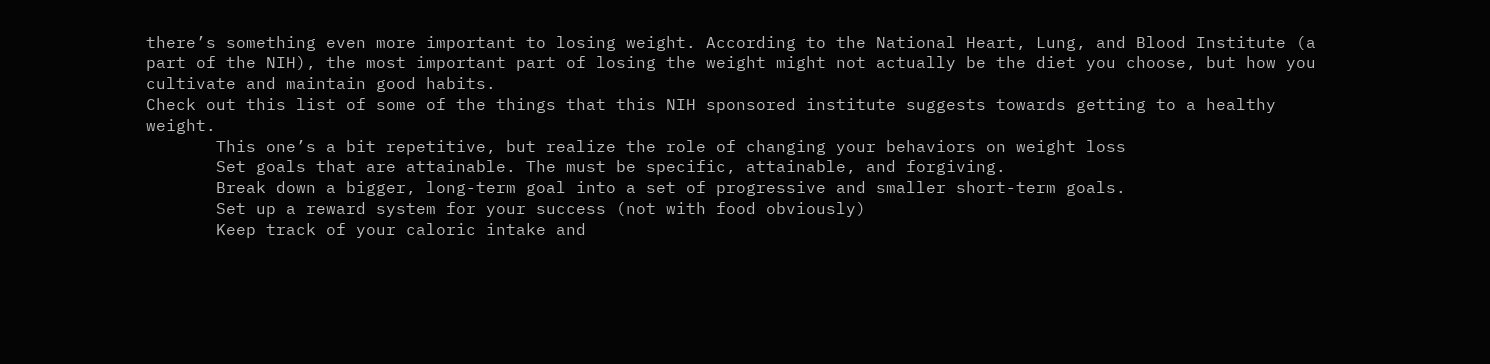there’s something even more important to losing weight. According to the National Heart, Lung, and Blood Institute (a part of the NIH), the most important part of losing the weight might not actually be the diet you choose, but how you cultivate and maintain good habits.
Check out this list of some of the things that this NIH sponsored institute suggests towards getting to a healthy weight.
       This one’s a bit repetitive, but realize the role of changing your behaviors on weight loss
       Set goals that are attainable. The must be specific, attainable, and forgiving.
       Break down a bigger, long-term goal into a set of progressive and smaller short-term goals.
       Set up a reward system for your success (not with food obviously)
       Keep track of your caloric intake and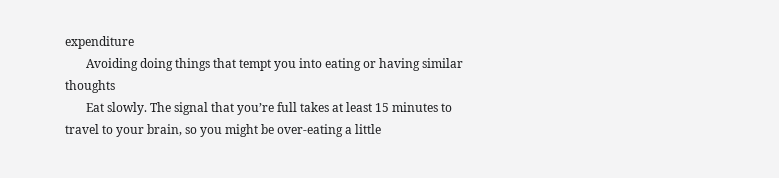expenditure
       Avoiding doing things that tempt you into eating or having similar thoughts
       Eat slowly. The signal that you’re full takes at least 15 minutes to travel to your brain, so you might be over-eating a little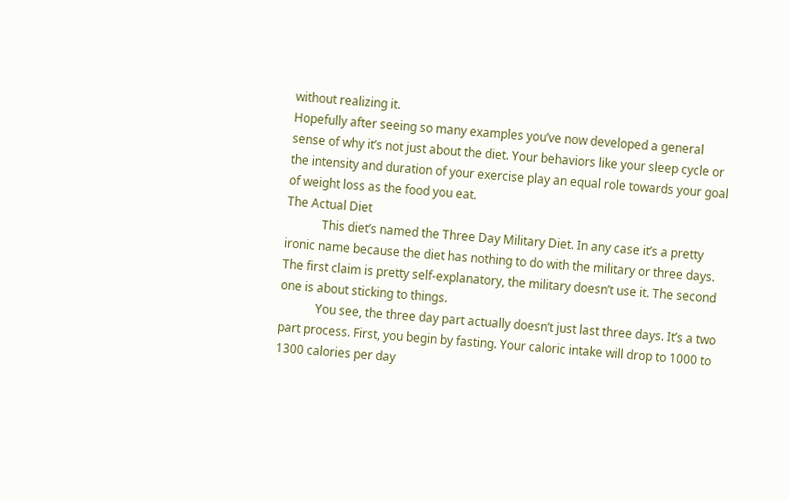without realizing it.
Hopefully after seeing so many examples you’ve now developed a general sense of why it’s not just about the diet. Your behaviors like your sleep cycle or the intensity and duration of your exercise play an equal role towards your goal of weight loss as the food you eat.
The Actual Diet
            This diet’s named the Three Day Military Diet. In any case it’s a pretty ironic name because the diet has nothing to do with the military or three days. The first claim is pretty self-explanatory, the military doesn’t use it. The second one is about sticking to things.
            You see, the three day part actually doesn’t just last three days. It’s a two part process. First, you begin by fasting. Your caloric intake will drop to 1000 to 1300 calories per day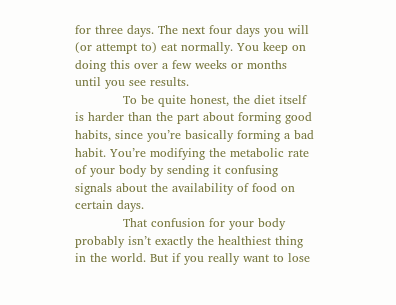for three days. The next four days you will (or attempt to) eat normally. You keep on doing this over a few weeks or months until you see results.
            To be quite honest, the diet itself is harder than the part about forming good habits, since you’re basically forming a bad habit. You’re modifying the metabolic rate of your body by sending it confusing signals about the availability of food on certain days.
            That confusion for your body probably isn’t exactly the healthiest thing in the world. But if you really want to lose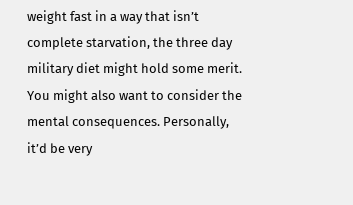weight fast in a way that isn’t complete starvation, the three day military diet might hold some merit.
You might also want to consider the mental consequences. Personally, it’d be very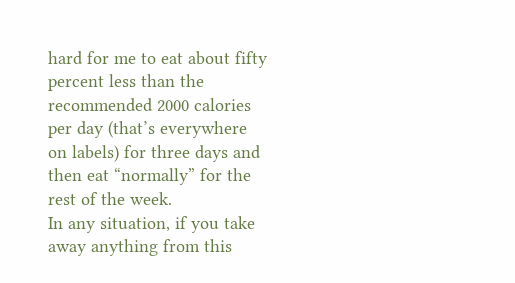hard for me to eat about fifty percent less than the recommended 2000 calories per day (that’s everywhere on labels) for three days and then eat “normally” for the rest of the week.
In any situation, if you take away anything from this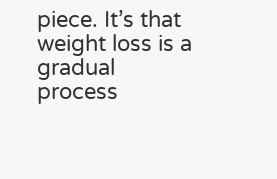piece. It’s that weight loss is a gradual process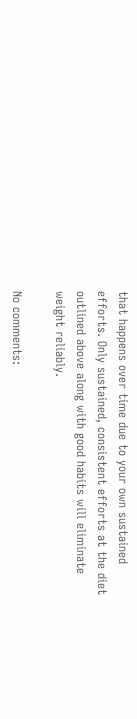that happens over time due to your own sustained efforts. Only sustained, consistent efforts at the diet outlined above along with good habits will eliminate weight reliably.

No comments: